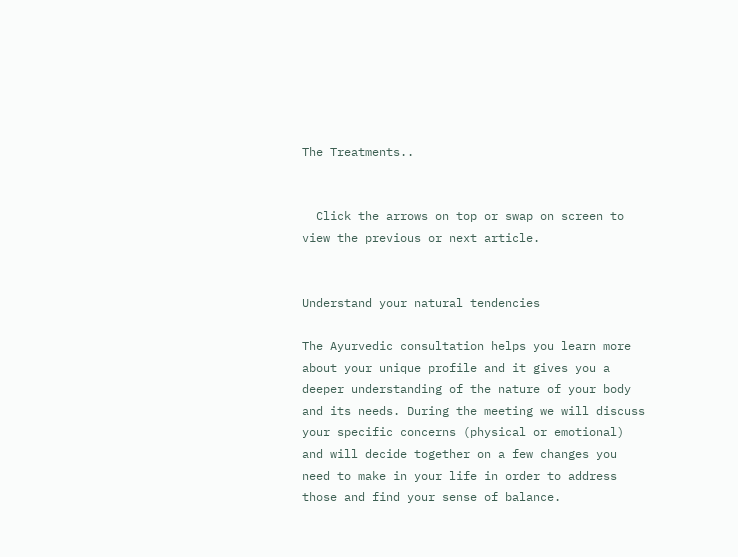The Treatments..


  Click the arrows on top or swap on screen to view the previous or next article.


Understand your natural tendencies

The Ayurvedic consultation helps you learn more about your unique profile and it gives you a deeper understanding of the nature of your body and its needs. During the meeting we will discuss your specific concerns (physical or emotional) and will decide together on a few changes you need to make in your life in order to address those and find your sense of balance.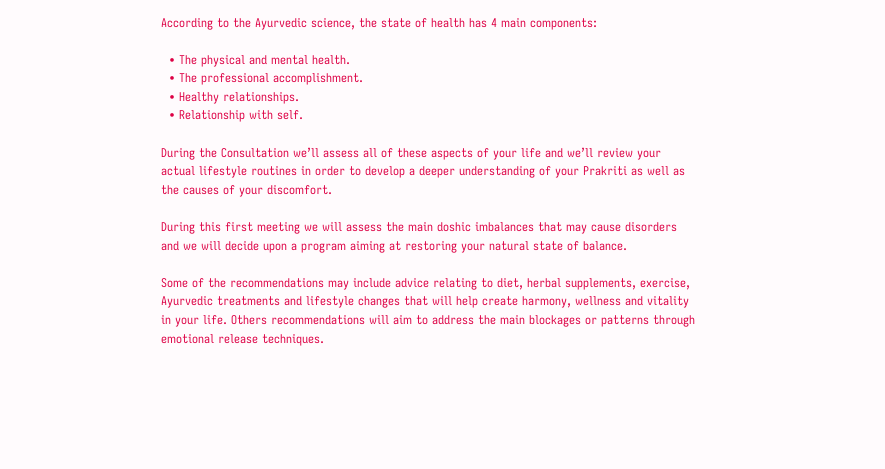According to the Ayurvedic science, the state of health has 4 main components:

  • The physical and mental health.
  • The professional accomplishment.
  • Healthy relationships.
  • Relationship with self.

During the Consultation we’ll assess all of these aspects of your life and we’ll review your actual lifestyle routines in order to develop a deeper understanding of your Prakriti as well as the causes of your discomfort.

During this first meeting we will assess the main doshic imbalances that may cause disorders and we will decide upon a program aiming at restoring your natural state of balance.

Some of the recommendations may include advice relating to diet, herbal supplements, exercise, Ayurvedic treatments and lifestyle changes that will help create harmony, wellness and vitality in your life. Others recommendations will aim to address the main blockages or patterns through emotional release techniques.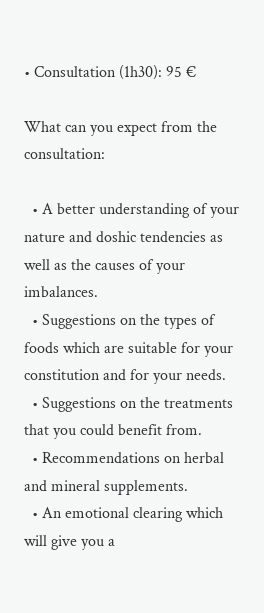• Consultation (1h30): 95 €

What can you expect from the consultation:

  • A better understanding of your nature and doshic tendencies as well as the causes of your imbalances.
  • Suggestions on the types of foods which are suitable for your constitution and for your needs.
  • Suggestions on the treatments that you could benefit from.
  • Recommendations on herbal and mineral supplements.
  • An emotional clearing which will give you a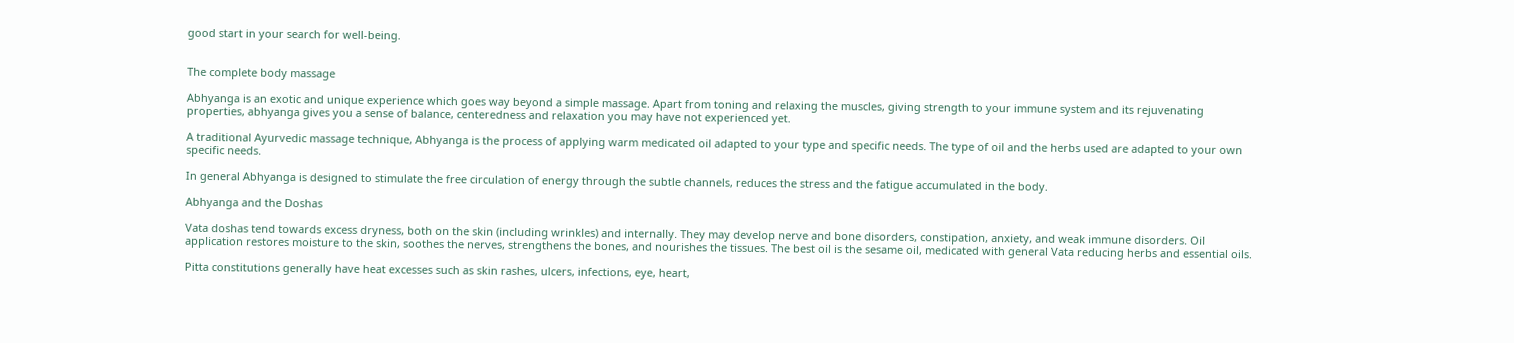good start in your search for well-being.


The complete body massage

Abhyanga is an exotic and unique experience which goes way beyond a simple massage. Apart from toning and relaxing the muscles, giving strength to your immune system and its rejuvenating properties, abhyanga gives you a sense of balance, centeredness and relaxation you may have not experienced yet.

A traditional Ayurvedic massage technique, Abhyanga is the process of applying warm medicated oil adapted to your type and specific needs. The type of oil and the herbs used are adapted to your own specific needs.

In general Abhyanga is designed to stimulate the free circulation of energy through the subtle channels, reduces the stress and the fatigue accumulated in the body.

Abhyanga and the Doshas

Vata doshas tend towards excess dryness, both on the skin (including wrinkles) and internally. They may develop nerve and bone disorders, constipation, anxiety, and weak immune disorders. Oil application restores moisture to the skin, soothes the nerves, strengthens the bones, and nourishes the tissues. The best oil is the sesame oil, medicated with general Vata reducing herbs and essential oils.

Pitta constitutions generally have heat excesses such as skin rashes, ulcers, infections, eye, heart,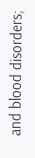and blood disorders;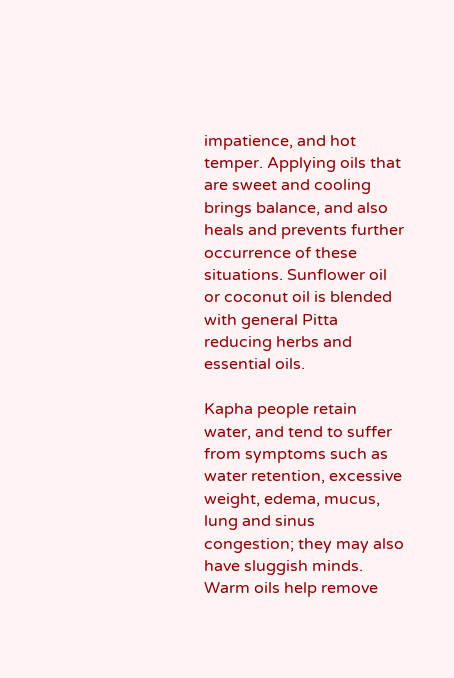impatience, and hot temper. Applying oils that are sweet and cooling brings balance, and also heals and prevents further occurrence of these situations. Sunflower oil or coconut oil is blended with general Pitta reducing herbs and essential oils.

Kapha people retain water, and tend to suffer from symptoms such as water retention, excessive weight, edema, mucus, lung and sinus congestion; they may also have sluggish minds. Warm oils help remove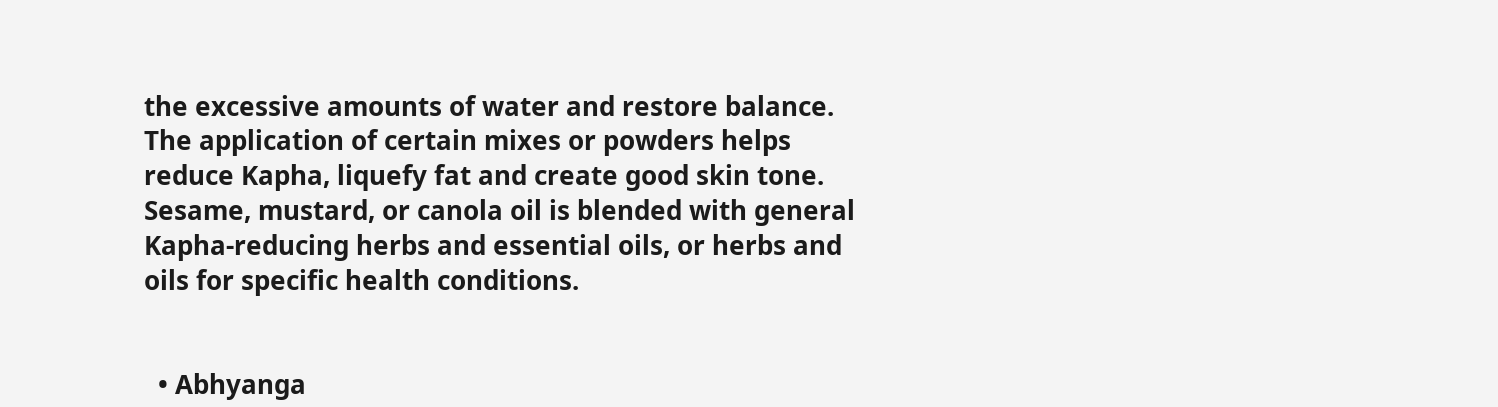the excessive amounts of water and restore balance. The application of certain mixes or powders helps reduce Kapha, liquefy fat and create good skin tone. Sesame, mustard, or canola oil is blended with general Kapha-reducing herbs and essential oils, or herbs and oils for specific health conditions.


  • Abhyanga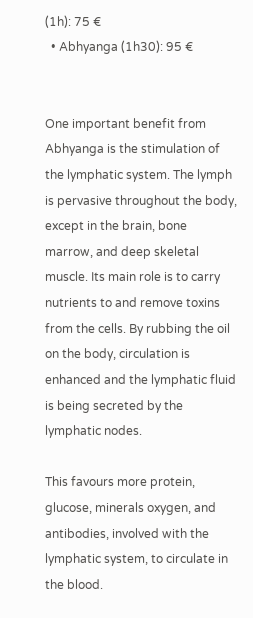(1h): 75 €
  • Abhyanga (1h30): 95 €


One important benefit from Abhyanga is the stimulation of the lymphatic system. The lymph is pervasive throughout the body, except in the brain, bone marrow, and deep skeletal muscle. Its main role is to carry nutrients to and remove toxins from the cells. By rubbing the oil on the body, circulation is enhanced and the lymphatic fluid is being secreted by the lymphatic nodes.

This favours more protein, glucose, minerals oxygen, and antibodies, involved with the lymphatic system, to circulate in the blood.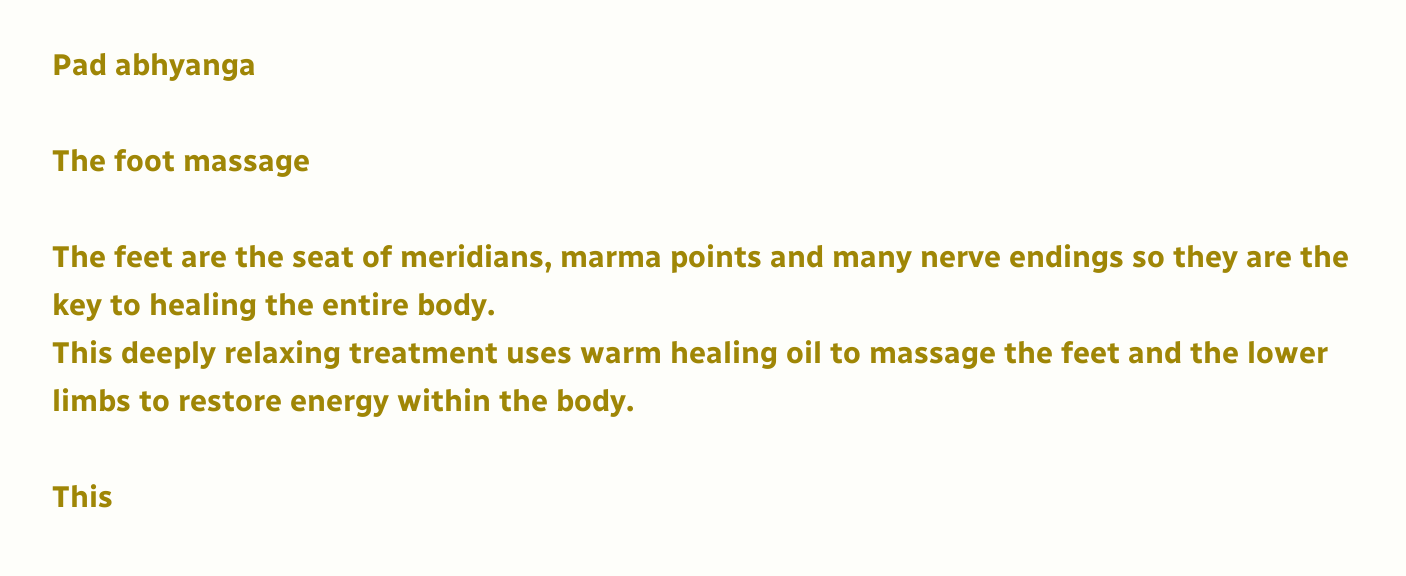Pad abhyanga

The foot massage

The feet are the seat of meridians, marma points and many nerve endings so they are the key to healing the entire body.
This deeply relaxing treatment uses warm healing oil to massage the feet and the lower limbs to restore energy within the body.

This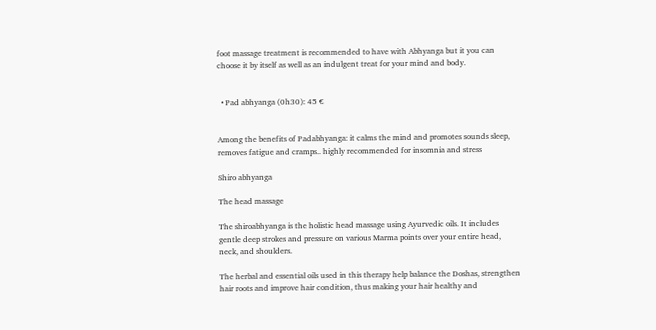foot massage treatment is recommended to have with Abhyanga but it you can choose it by itself as well as an indulgent treat for your mind and body.


  • Pad abhyanga (0h30): 45 €


Among the benefits of Padabhyanga: it calms the mind and promotes sounds sleep, removes fatigue and cramps.. highly recommended for insomnia and stress

Shiro abhyanga

The head massage

The shiroabhyanga is the holistic head massage using Ayurvedic oils. It includes gentle deep strokes and pressure on various Marma points over your entire head, neck, and shoulders.

The herbal and essential oils used in this therapy help balance the Doshas, strengthen hair roots and improve hair condition, thus making your hair healthy and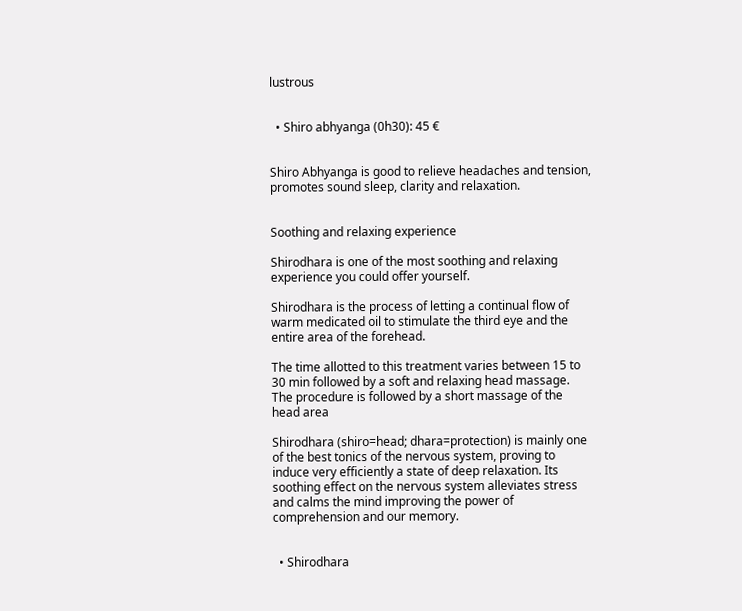lustrous


  • Shiro abhyanga (0h30): 45 €


Shiro Abhyanga is good to relieve headaches and tension, promotes sound sleep, clarity and relaxation.


Soothing and relaxing experience

Shirodhara is one of the most soothing and relaxing experience you could offer yourself.

Shirodhara is the process of letting a continual flow of warm medicated oil to stimulate the third eye and the entire area of the forehead.

The time allotted to this treatment varies between 15 to 30 min followed by a soft and relaxing head massage. The procedure is followed by a short massage of the head area

Shirodhara (shiro=head; dhara=protection) is mainly one of the best tonics of the nervous system, proving to induce very efficiently a state of deep relaxation. Its soothing effect on the nervous system alleviates stress and calms the mind improving the power of comprehension and our memory.


  • Shirodhara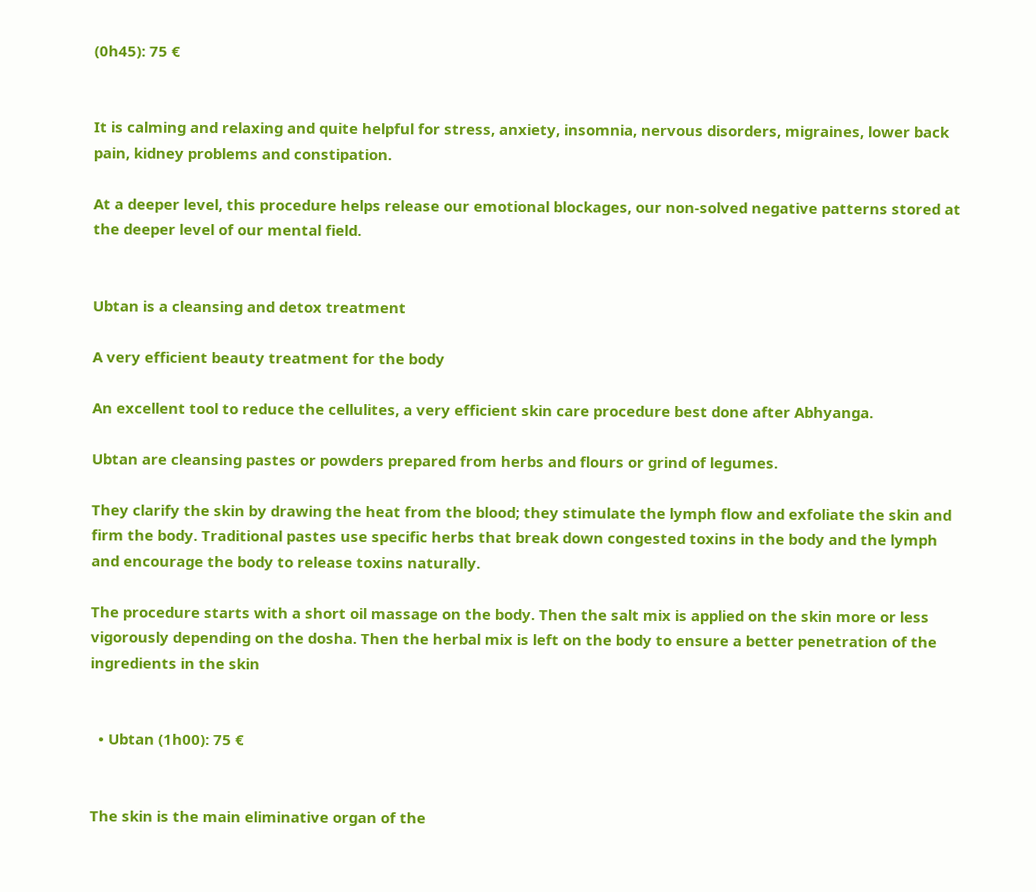(0h45): 75 €


It is calming and relaxing and quite helpful for stress, anxiety, insomnia, nervous disorders, migraines, lower back pain, kidney problems and constipation.

At a deeper level, this procedure helps release our emotional blockages, our non-solved negative patterns stored at the deeper level of our mental field.


Ubtan is a cleansing and detox treatment

A very efficient beauty treatment for the body

An excellent tool to reduce the cellulites, a very efficient skin care procedure best done after Abhyanga.

Ubtan are cleansing pastes or powders prepared from herbs and flours or grind of legumes.

They clarify the skin by drawing the heat from the blood; they stimulate the lymph flow and exfoliate the skin and firm the body. Traditional pastes use specific herbs that break down congested toxins in the body and the lymph and encourage the body to release toxins naturally.

The procedure starts with a short oil massage on the body. Then the salt mix is applied on the skin more or less vigorously depending on the dosha. Then the herbal mix is left on the body to ensure a better penetration of the ingredients in the skin


  • Ubtan (1h00): 75 €


The skin is the main eliminative organ of the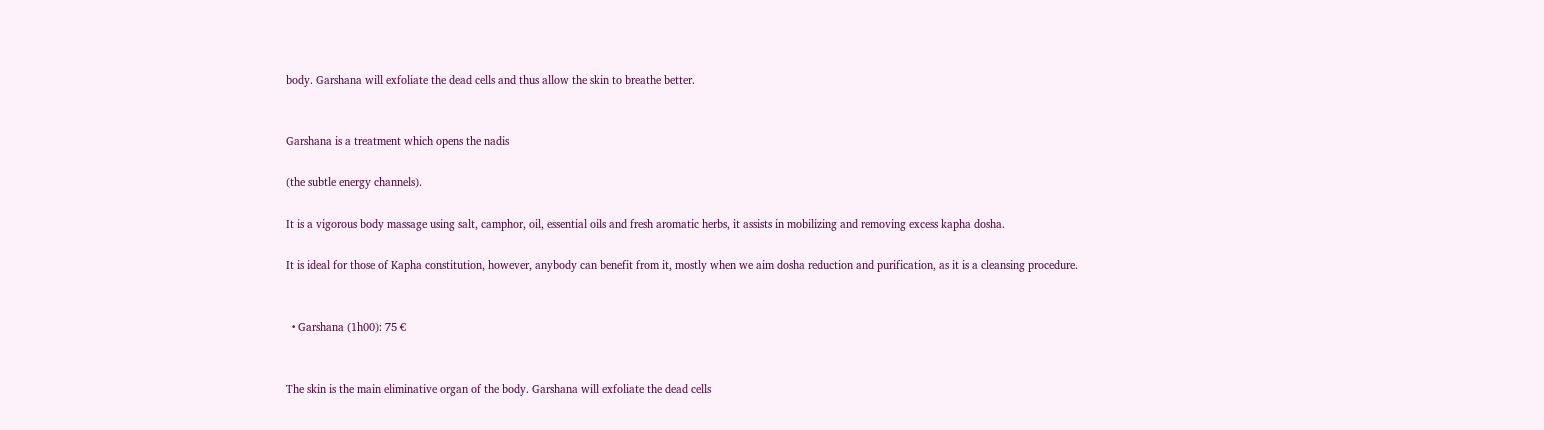body. Garshana will exfoliate the dead cells and thus allow the skin to breathe better.


Garshana is a treatment which opens the nadis

(the subtle energy channels).

It is a vigorous body massage using salt, camphor, oil, essential oils and fresh aromatic herbs, it assists in mobilizing and removing excess kapha dosha.

It is ideal for those of Kapha constitution, however, anybody can benefit from it, mostly when we aim dosha reduction and purification, as it is a cleansing procedure.


  • Garshana (1h00): 75 €


The skin is the main eliminative organ of the body. Garshana will exfoliate the dead cells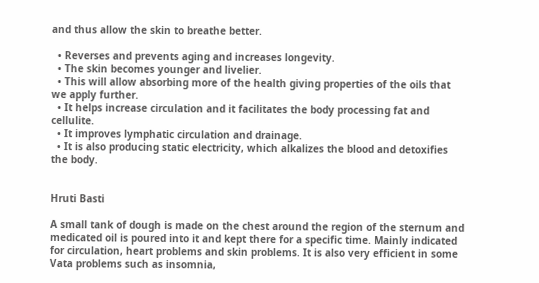and thus allow the skin to breathe better.

  • Reverses and prevents aging and increases longevity.
  • The skin becomes younger and livelier.
  • This will allow absorbing more of the health giving properties of the oils that we apply further.
  • It helps increase circulation and it facilitates the body processing fat and cellulite.
  • It improves lymphatic circulation and drainage.
  • It is also producing static electricity, which alkalizes the blood and detoxifies the body.


Hruti Basti

A small tank of dough is made on the chest around the region of the sternum and medicated oil is poured into it and kept there for a specific time. Mainly indicated for circulation, heart problems and skin problems. It is also very efficient in some Vata problems such as insomnia,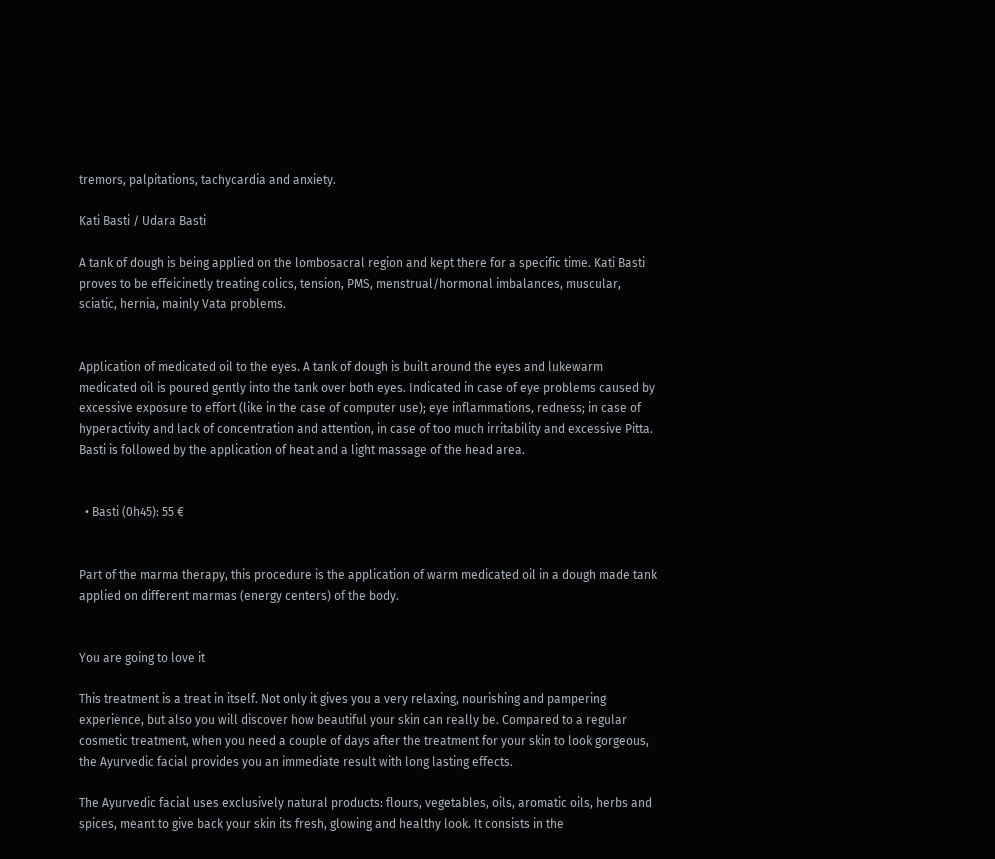tremors, palpitations, tachycardia and anxiety.

Kati Basti / Udara Basti

A tank of dough is being applied on the lombosacral region and kept there for a specific time. Kati Basti proves to be effeicinetly treating colics, tension, PMS, menstrual/hormonal imbalances, muscular, sciatic, hernia, mainly Vata problems.


Application of medicated oil to the eyes. A tank of dough is built around the eyes and lukewarm medicated oil is poured gently into the tank over both eyes. Indicated in case of eye problems caused by excessive exposure to effort (like in the case of computer use); eye inflammations, redness; in case of hyperactivity and lack of concentration and attention, in case of too much irritability and excessive Pitta. Basti is followed by the application of heat and a light massage of the head area.


  • Basti (0h45): 55 €


Part of the marma therapy, this procedure is the application of warm medicated oil in a dough made tank applied on different marmas (energy centers) of the body.


You are going to love it

This treatment is a treat in itself. Not only it gives you a very relaxing, nourishing and pampering experience, but also you will discover how beautiful your skin can really be. Compared to a regular cosmetic treatment, when you need a couple of days after the treatment for your skin to look gorgeous, the Ayurvedic facial provides you an immediate result with long lasting effects.

The Ayurvedic facial uses exclusively natural products: flours, vegetables, oils, aromatic oils, herbs and spices, meant to give back your skin its fresh, glowing and healthy look. It consists in the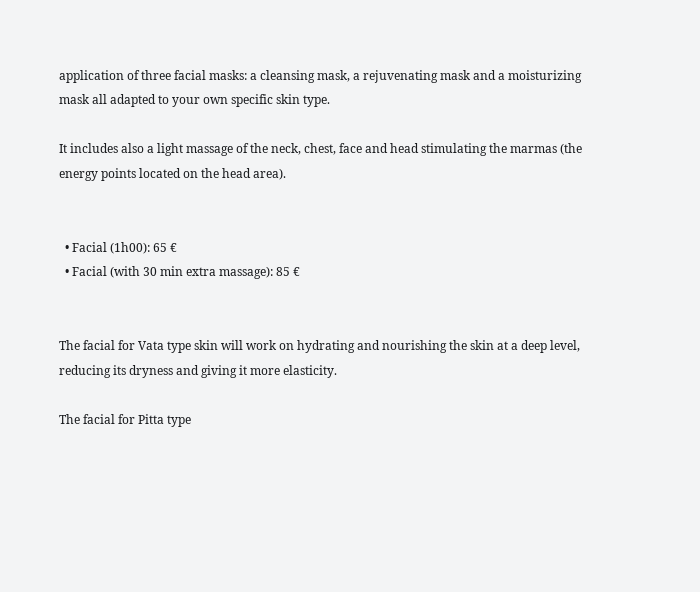application of three facial masks: a cleansing mask, a rejuvenating mask and a moisturizing mask all adapted to your own specific skin type.

It includes also a light massage of the neck, chest, face and head stimulating the marmas (the energy points located on the head area).


  • Facial (1h00): 65 €
  • Facial (with 30 min extra massage): 85 €


The facial for Vata type skin will work on hydrating and nourishing the skin at a deep level, reducing its dryness and giving it more elasticity.

The facial for Pitta type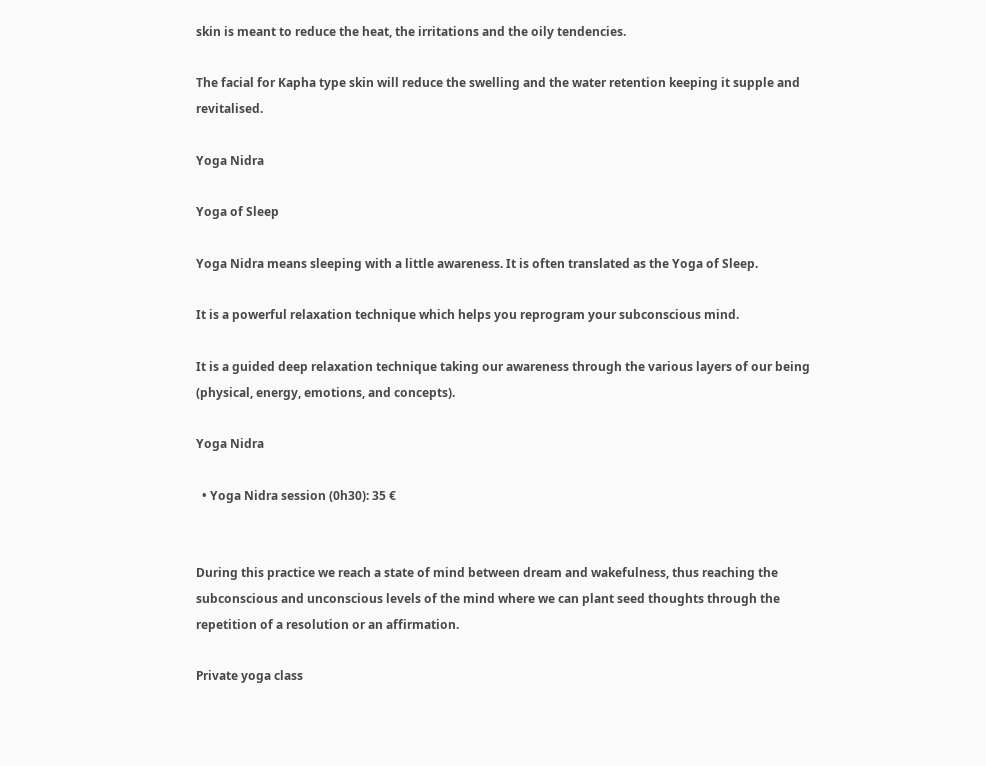skin is meant to reduce the heat, the irritations and the oily tendencies.

The facial for Kapha type skin will reduce the swelling and the water retention keeping it supple and revitalised.

Yoga Nidra

Yoga of Sleep

Yoga Nidra means sleeping with a little awareness. It is often translated as the Yoga of Sleep.

It is a powerful relaxation technique which helps you reprogram your subconscious mind.

It is a guided deep relaxation technique taking our awareness through the various layers of our being (physical, energy, emotions, and concepts).

Yoga Nidra

  • Yoga Nidra session (0h30): 35 €


During this practice we reach a state of mind between dream and wakefulness, thus reaching the subconscious and unconscious levels of the mind where we can plant seed thoughts through the repetition of a resolution or an affirmation.

Private yoga class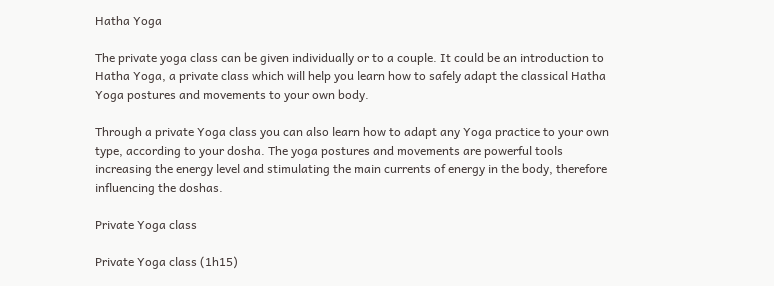Hatha Yoga

The private yoga class can be given individually or to a couple. It could be an introduction to Hatha Yoga, a private class which will help you learn how to safely adapt the classical Hatha Yoga postures and movements to your own body.

Through a private Yoga class you can also learn how to adapt any Yoga practice to your own type, according to your dosha. The yoga postures and movements are powerful tools increasing the energy level and stimulating the main currents of energy in the body, therefore influencing the doshas.

Private Yoga class

Private Yoga class (1h15)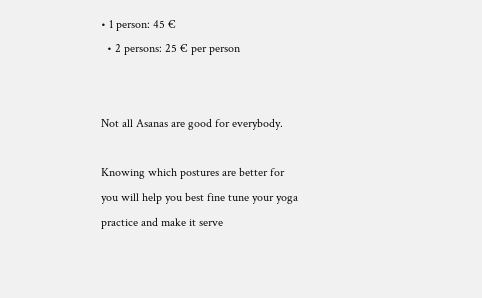• 1 person: 45 €
  • 2 persons: 25 € per person


Not all Asanas are good for everybody.

Knowing which postures are better for you will help you best fine tune your yoga practice and make it serve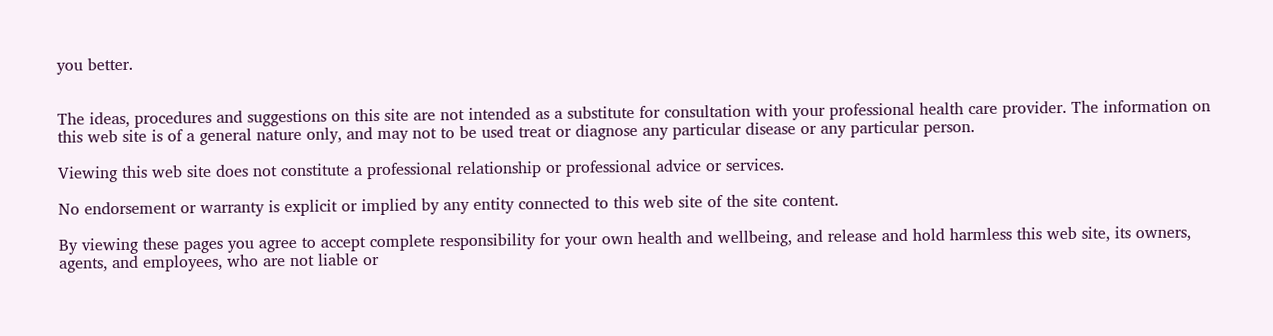you better.


The ideas, procedures and suggestions on this site are not intended as a substitute for consultation with your professional health care provider. The information on this web site is of a general nature only, and may not to be used treat or diagnose any particular disease or any particular person.

Viewing this web site does not constitute a professional relationship or professional advice or services.

No endorsement or warranty is explicit or implied by any entity connected to this web site of the site content.

By viewing these pages you agree to accept complete responsibility for your own health and wellbeing, and release and hold harmless this web site, its owners, agents, and employees, who are not liable or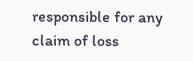responsible for any claim of loss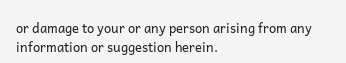or damage to your or any person arising from any information or suggestion herein.